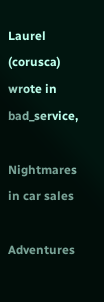Laurel (corusca) wrote in bad_service,

Nightmares in car sales

Adventures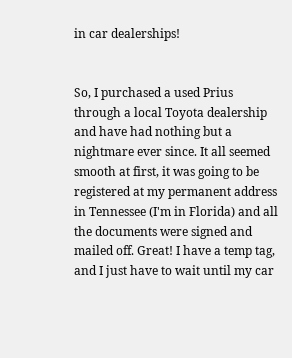in car dealerships!


So, I purchased a used Prius through a local Toyota dealership and have had nothing but a nightmare ever since. It all seemed smooth at first, it was going to be registered at my permanent address in Tennessee (I'm in Florida) and all the documents were signed and mailed off. Great! I have a temp tag, and I just have to wait until my car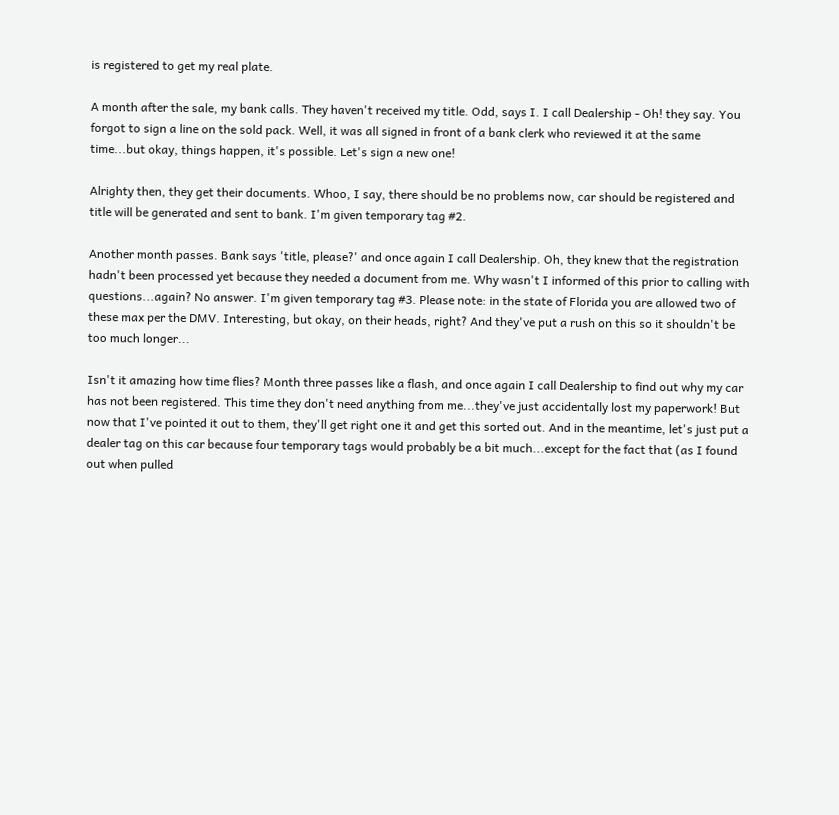is registered to get my real plate.

A month after the sale, my bank calls. They haven't received my title. Odd, says I. I call Dealership - Oh! they say. You forgot to sign a line on the sold pack. Well, it was all signed in front of a bank clerk who reviewed it at the same time...but okay, things happen, it's possible. Let's sign a new one!

Alrighty then, they get their documents. Whoo, I say, there should be no problems now, car should be registered and title will be generated and sent to bank. I'm given temporary tag #2.

Another month passes. Bank says 'title, please?' and once again I call Dealership. Oh, they knew that the registration hadn't been processed yet because they needed a document from me. Why wasn't I informed of this prior to calling with questions...again? No answer. I'm given temporary tag #3. Please note: in the state of Florida you are allowed two of these max per the DMV. Interesting, but okay, on their heads, right? And they've put a rush on this so it shouldn't be too much longer...

Isn't it amazing how time flies? Month three passes like a flash, and once again I call Dealership to find out why my car has not been registered. This time they don't need anything from me...they've just accidentally lost my paperwork! But now that I've pointed it out to them, they'll get right one it and get this sorted out. And in the meantime, let's just put a dealer tag on this car because four temporary tags would probably be a bit much...except for the fact that (as I found out when pulled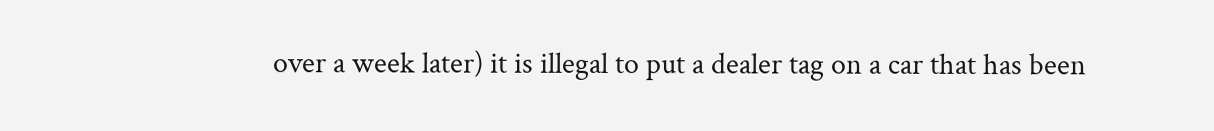over a week later) it is illegal to put a dealer tag on a car that has been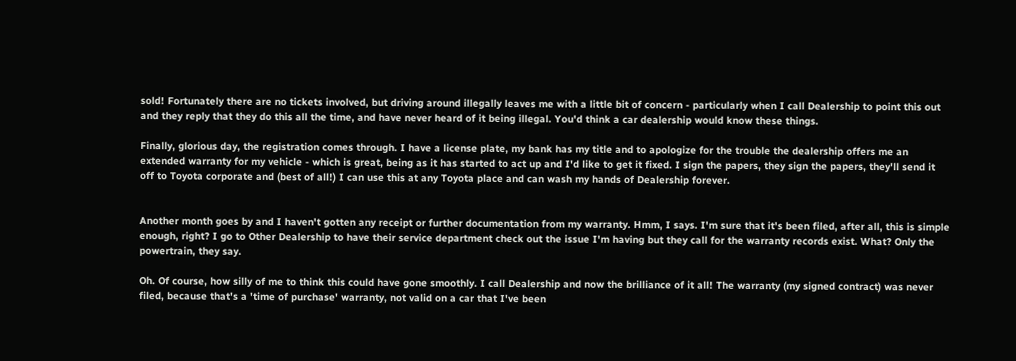sold! Fortunately there are no tickets involved, but driving around illegally leaves me with a little bit of concern - particularly when I call Dealership to point this out and they reply that they do this all the time, and have never heard of it being illegal. You'd think a car dealership would know these things.

Finally, glorious day, the registration comes through. I have a license plate, my bank has my title and to apologize for the trouble the dealership offers me an extended warranty for my vehicle - which is great, being as it has started to act up and I'd like to get it fixed. I sign the papers, they sign the papers, they'll send it off to Toyota corporate and (best of all!) I can use this at any Toyota place and can wash my hands of Dealership forever.


Another month goes by and I haven't gotten any receipt or further documentation from my warranty. Hmm, I says. I'm sure that it's been filed, after all, this is simple enough, right? I go to Other Dealership to have their service department check out the issue I'm having but they call for the warranty records exist. What? Only the powertrain, they say.

Oh. Of course, how silly of me to think this could have gone smoothly. I call Dealership and now the brilliance of it all! The warranty (my signed contract) was never filed, because that's a 'time of purchase' warranty, not valid on a car that I've been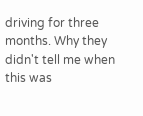driving for three months. Why they didn't tell me when this was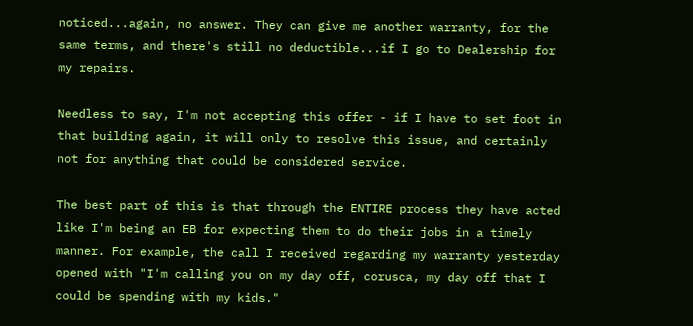noticed...again, no answer. They can give me another warranty, for the same terms, and there's still no deductible...if I go to Dealership for my repairs.

Needless to say, I'm not accepting this offer - if I have to set foot in that building again, it will only to resolve this issue, and certainly not for anything that could be considered service.

The best part of this is that through the ENTIRE process they have acted like I'm being an EB for expecting them to do their jobs in a timely manner. For example, the call I received regarding my warranty yesterday opened with "I'm calling you on my day off, corusca, my day off that I could be spending with my kids."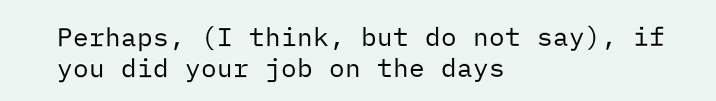Perhaps, (I think, but do not say), if you did your job on the days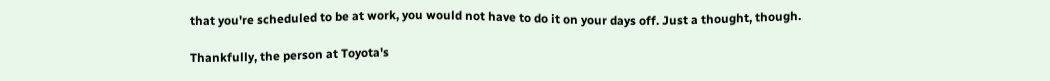that you're scheduled to be at work, you would not have to do it on your days off. Just a thought, though.

Thankfully, the person at Toyota's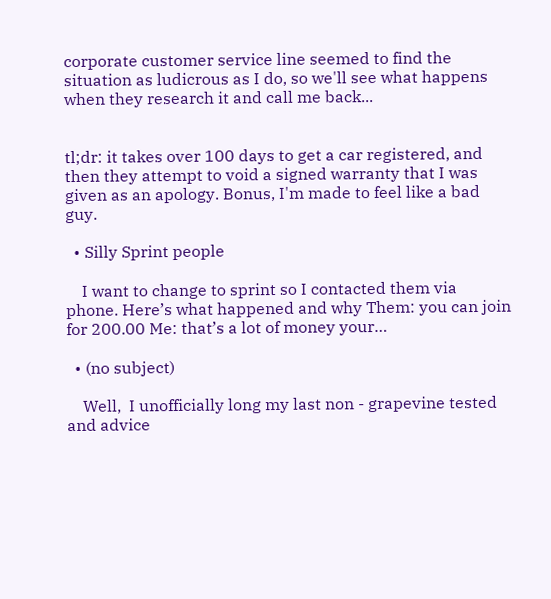corporate customer service line seemed to find the situation as ludicrous as I do, so we'll see what happens when they research it and call me back...


tl;dr: it takes over 100 days to get a car registered, and then they attempt to void a signed warranty that I was given as an apology. Bonus, I'm made to feel like a bad guy.

  • Silly Sprint people

    I want to change to sprint so I contacted them via phone. Here’s what happened and why Them: you can join for 200.00 Me: that’s a lot of money your…

  • (no subject)

    Well,  I unofficially long my last non - grapevine tested  and advice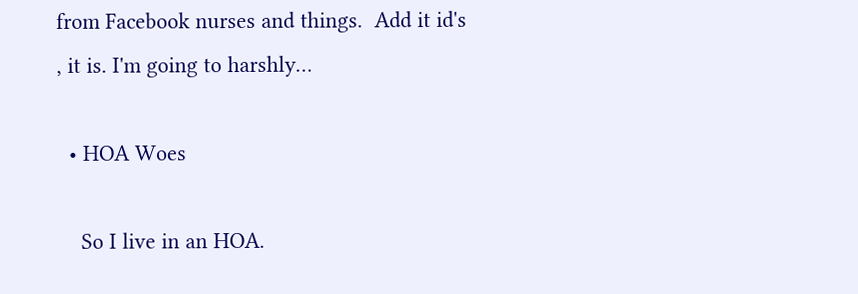from Facebook nurses and things.  Add it id's , it is. I'm going to harshly…

  • HOA Woes

    So I live in an HOA.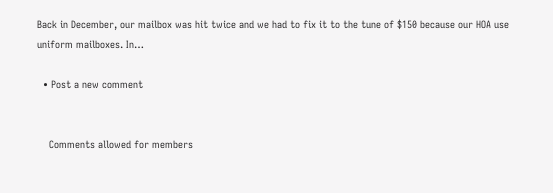Back in December, our mailbox was hit twice and we had to fix it to the tune of $150 because our HOA use uniform mailboxes. In…

  • Post a new comment


    Comments allowed for members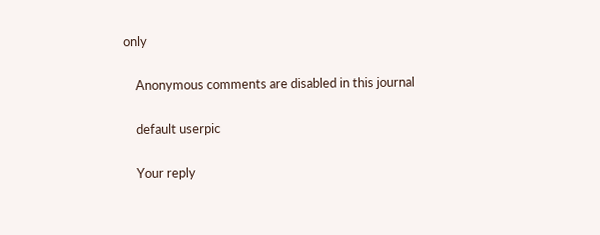only

    Anonymous comments are disabled in this journal

    default userpic

    Your reply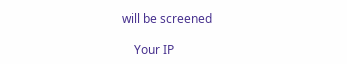will be screened

    Your IP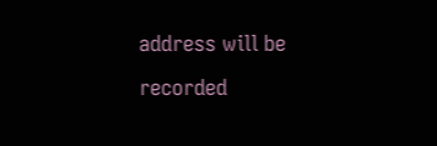address will be recorded